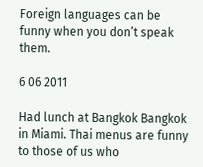Foreign languages can be funny when you don’t speak them.

6 06 2011

Had lunch at Bangkok Bangkok in Miami. Thai menus are funny to those of us who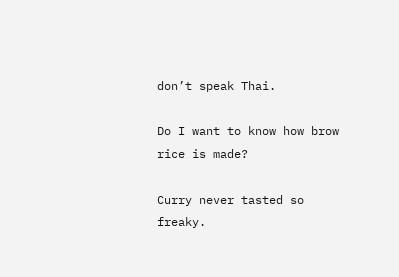don’t speak Thai.

Do I want to know how brow rice is made?

Curry never tasted so freaky.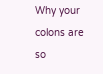Why your colons are so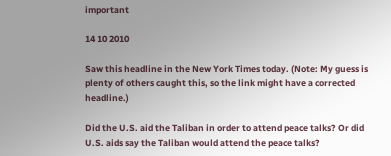important

14 10 2010

Saw this headline in the New York Times today. (Note: My guess is plenty of others caught this, so the link might have a corrected headline.)

Did the U.S. aid the Taliban in order to attend peace talks? Or did U.S. aids say the Taliban would attend the peace talks?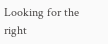Looking for the right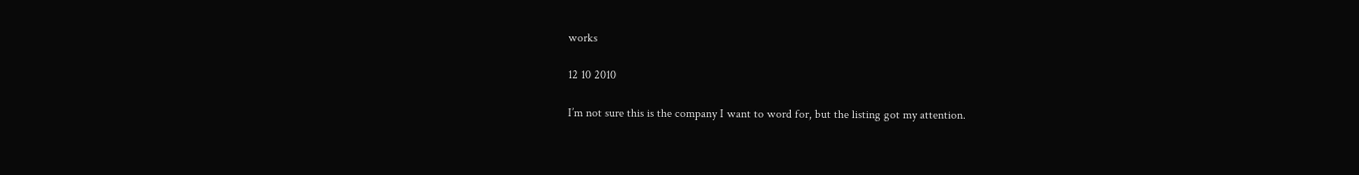works

12 10 2010

I’m not sure this is the company I want to word for, but the listing got my attention.